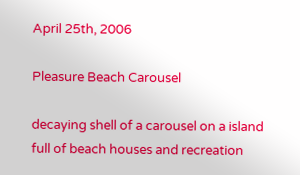April 25th, 2006

Pleasure Beach Carousel

decaying shell of a carousel on a island full of beach houses and recreation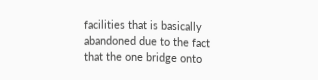facilities that is basically abandoned due to the fact that the one bridge onto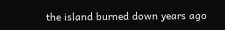the island burned down years ago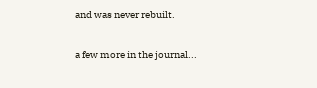and was never rebuilt.

a few more in the journal...